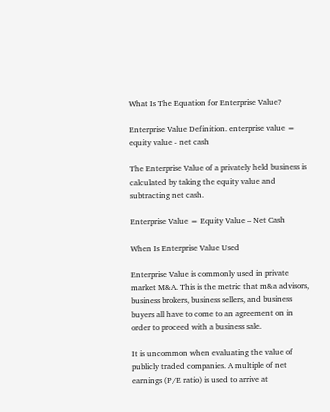What Is The Equation for Enterprise Value?

Enterprise Value Definition. enterprise value = equity value - net cash

The Enterprise Value of a privately held business is calculated by taking the equity value and subtracting net cash.

Enterprise Value = Equity Value – Net Cash

When Is Enterprise Value Used

Enterprise Value is commonly used in private market M&A. This is the metric that m&a advisors, business brokers, business sellers, and business buyers all have to come to an agreement on in order to proceed with a business sale.

It is uncommon when evaluating the value of publicly traded companies. A multiple of net earnings (P/E ratio) is used to arrive at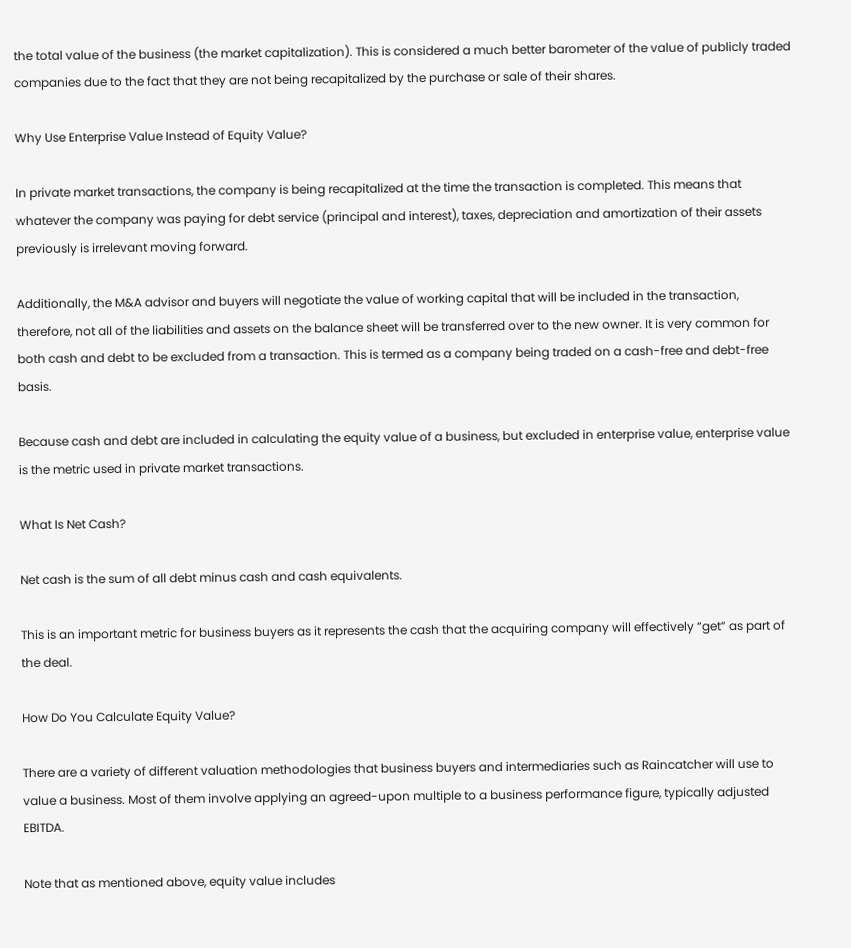the total value of the business (the market capitalization). This is considered a much better barometer of the value of publicly traded companies due to the fact that they are not being recapitalized by the purchase or sale of their shares.

Why Use Enterprise Value Instead of Equity Value?

In private market transactions, the company is being recapitalized at the time the transaction is completed. This means that whatever the company was paying for debt service (principal and interest), taxes, depreciation and amortization of their assets previously is irrelevant moving forward.

Additionally, the M&A advisor and buyers will negotiate the value of working capital that will be included in the transaction, therefore, not all of the liabilities and assets on the balance sheet will be transferred over to the new owner. It is very common for both cash and debt to be excluded from a transaction. This is termed as a company being traded on a cash-free and debt-free basis.

Because cash and debt are included in calculating the equity value of a business, but excluded in enterprise value, enterprise value is the metric used in private market transactions.

What Is Net Cash?

Net cash is the sum of all debt minus cash and cash equivalents.

This is an important metric for business buyers as it represents the cash that the acquiring company will effectively “get” as part of the deal.

How Do You Calculate Equity Value?

There are a variety of different valuation methodologies that business buyers and intermediaries such as Raincatcher will use to value a business. Most of them involve applying an agreed-upon multiple to a business performance figure, typically adjusted EBITDA.

Note that as mentioned above, equity value includes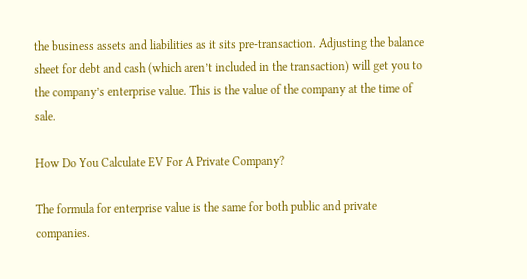the business assets and liabilities as it sits pre-transaction. Adjusting the balance sheet for debt and cash (which aren’t included in the transaction) will get you to the company’s enterprise value. This is the value of the company at the time of sale.

How Do You Calculate EV For A Private Company?

The formula for enterprise value is the same for both public and private companies.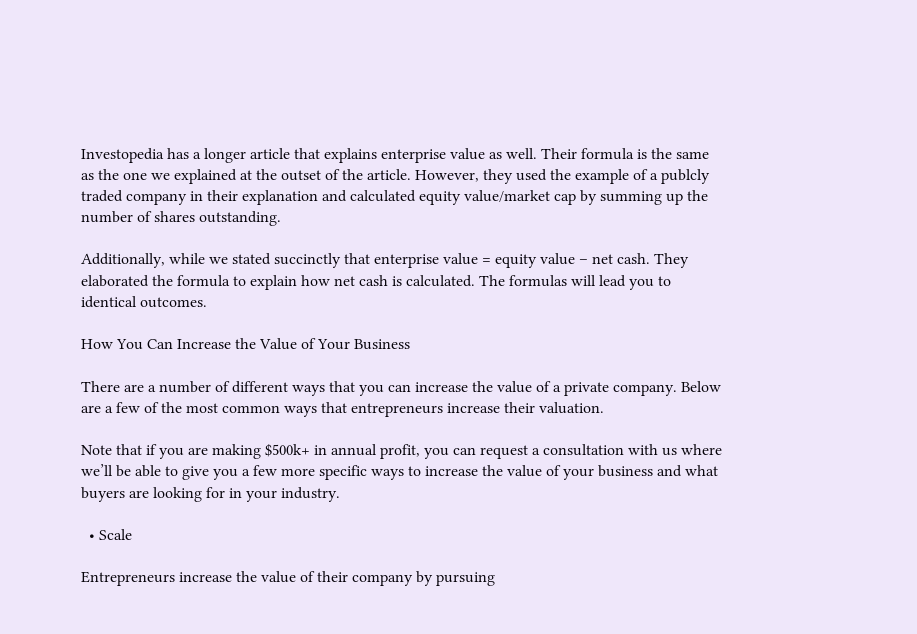Investopedia has a longer article that explains enterprise value as well. Their formula is the same as the one we explained at the outset of the article. However, they used the example of a publcly traded company in their explanation and calculated equity value/market cap by summing up the number of shares outstanding.

Additionally, while we stated succinctly that enterprise value = equity value – net cash. They elaborated the formula to explain how net cash is calculated. The formulas will lead you to identical outcomes.

How You Can Increase the Value of Your Business

There are a number of different ways that you can increase the value of a private company. Below are a few of the most common ways that entrepreneurs increase their valuation.

Note that if you are making $500k+ in annual profit, you can request a consultation with us where we’ll be able to give you a few more specific ways to increase the value of your business and what buyers are looking for in your industry.

  • Scale

Entrepreneurs increase the value of their company by pursuing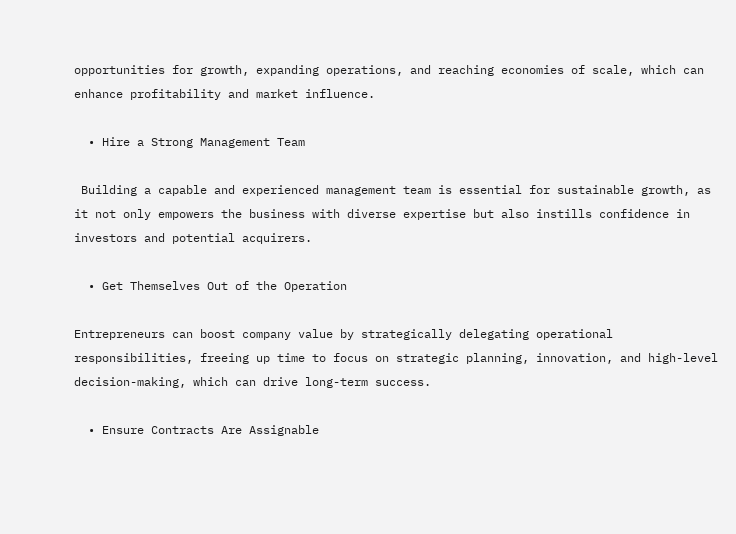opportunities for growth, expanding operations, and reaching economies of scale, which can enhance profitability and market influence.

  • Hire a Strong Management Team

 Building a capable and experienced management team is essential for sustainable growth, as it not only empowers the business with diverse expertise but also instills confidence in investors and potential acquirers.

  • Get Themselves Out of the Operation

Entrepreneurs can boost company value by strategically delegating operational responsibilities, freeing up time to focus on strategic planning, innovation, and high-level decision-making, which can drive long-term success.

  • Ensure Contracts Are Assignable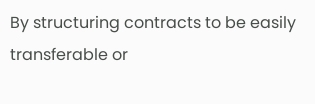By structuring contracts to be easily transferable or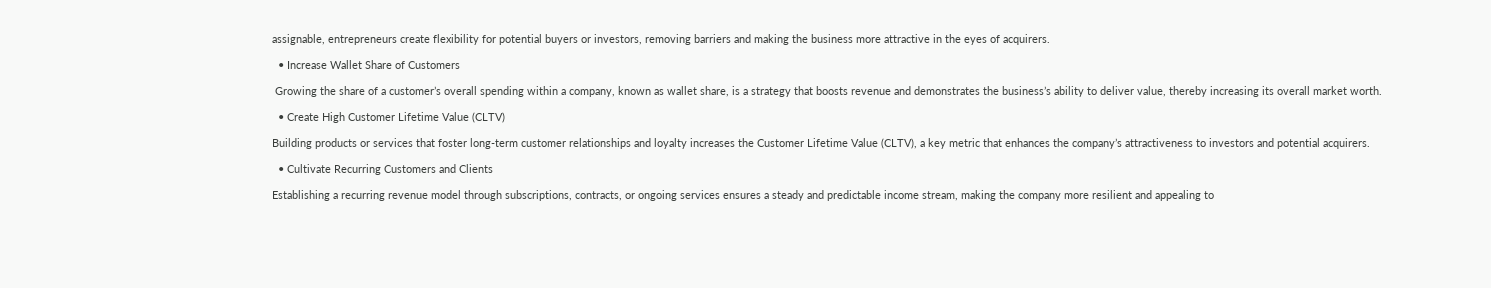assignable, entrepreneurs create flexibility for potential buyers or investors, removing barriers and making the business more attractive in the eyes of acquirers.

  • Increase Wallet Share of Customers

 Growing the share of a customer’s overall spending within a company, known as wallet share, is a strategy that boosts revenue and demonstrates the business’s ability to deliver value, thereby increasing its overall market worth.

  • Create High Customer Lifetime Value (CLTV)

Building products or services that foster long-term customer relationships and loyalty increases the Customer Lifetime Value (CLTV), a key metric that enhances the company’s attractiveness to investors and potential acquirers.

  • Cultivate Recurring Customers and Clients

Establishing a recurring revenue model through subscriptions, contracts, or ongoing services ensures a steady and predictable income stream, making the company more resilient and appealing to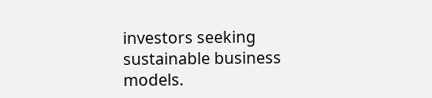investors seeking sustainable business models.